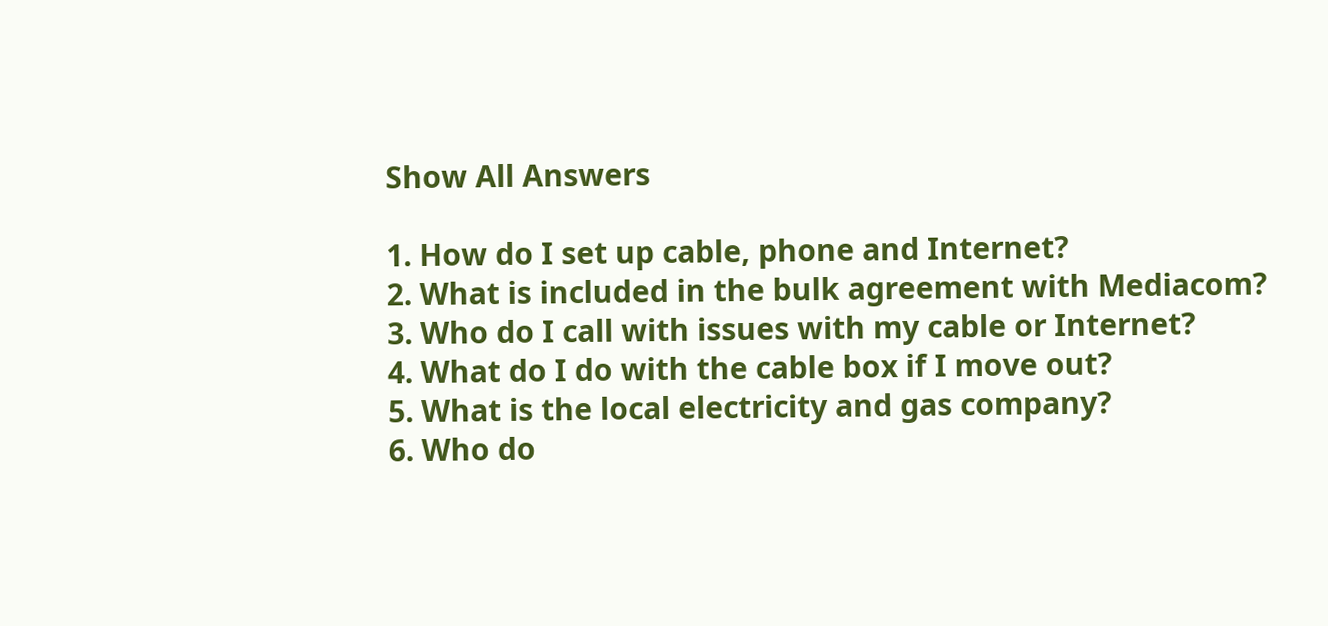Show All Answers

1. How do I set up cable, phone and Internet?
2. What is included in the bulk agreement with Mediacom?
3. Who do I call with issues with my cable or Internet?
4. What do I do with the cable box if I move out?
5. What is the local electricity and gas company?
6. Who do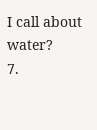I call about water?
7.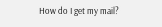How do I get my mail?